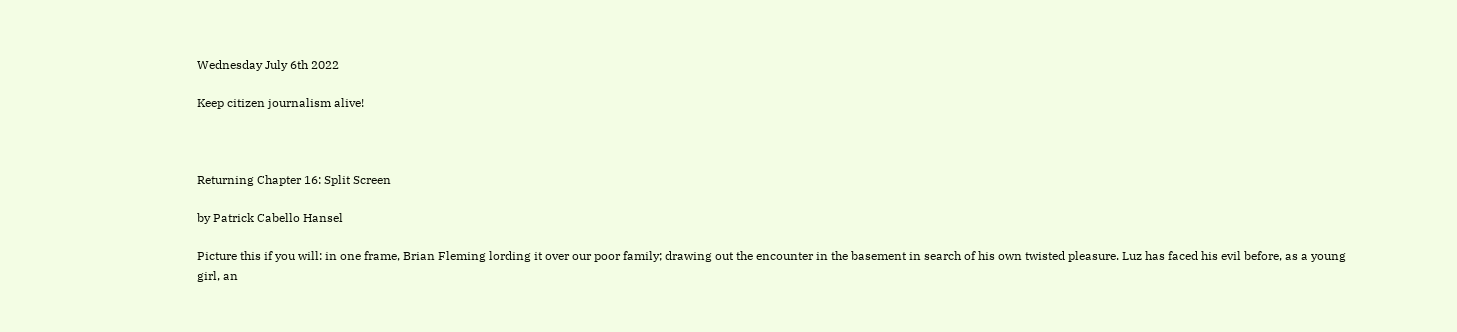Wednesday July 6th 2022

Keep citizen journalism alive!



Returning Chapter 16: Split Screen

by Patrick Cabello Hansel

Picture this if you will: in one frame, Brian Fleming lording it over our poor family; drawing out the encounter in the basement in search of his own twisted pleasure. Luz has faced his evil before, as a young girl, an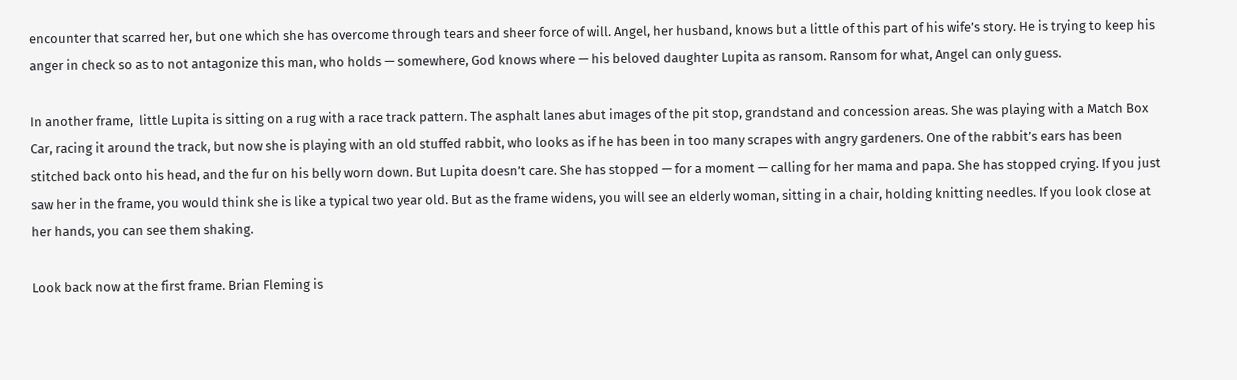encounter that scarred her, but one which she has overcome through tears and sheer force of will. Angel, her husband, knows but a little of this part of his wife’s story. He is trying to keep his anger in check so as to not antagonize this man, who holds — somewhere, God knows where — his beloved daughter Lupita as ransom. Ransom for what, Angel can only guess.

In another frame,  little Lupita is sitting on a rug with a race track pattern. The asphalt lanes abut images of the pit stop, grandstand and concession areas. She was playing with a Match Box Car, racing it around the track, but now she is playing with an old stuffed rabbit, who looks as if he has been in too many scrapes with angry gardeners. One of the rabbit’s ears has been stitched back onto his head, and the fur on his belly worn down. But Lupita doesn’t care. She has stopped — for a moment — calling for her mama and papa. She has stopped crying. If you just saw her in the frame, you would think she is like a typical two year old. But as the frame widens, you will see an elderly woman, sitting in a chair, holding knitting needles. If you look close at her hands, you can see them shaking.

Look back now at the first frame. Brian Fleming is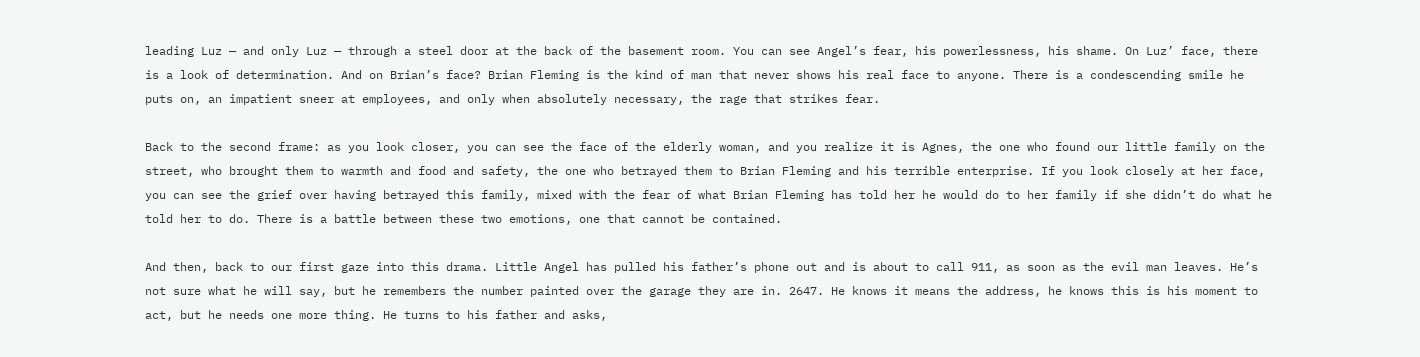leading Luz — and only Luz — through a steel door at the back of the basement room. You can see Angel’s fear, his powerlessness, his shame. On Luz’ face, there is a look of determination. And on Brian’s face? Brian Fleming is the kind of man that never shows his real face to anyone. There is a condescending smile he puts on, an impatient sneer at employees, and only when absolutely necessary, the rage that strikes fear.

Back to the second frame: as you look closer, you can see the face of the elderly woman, and you realize it is Agnes, the one who found our little family on the street, who brought them to warmth and food and safety, the one who betrayed them to Brian Fleming and his terrible enterprise. If you look closely at her face, you can see the grief over having betrayed this family, mixed with the fear of what Brian Fleming has told her he would do to her family if she didn’t do what he told her to do. There is a battle between these two emotions, one that cannot be contained.

And then, back to our first gaze into this drama. Little Angel has pulled his father’s phone out and is about to call 911, as soon as the evil man leaves. He’s not sure what he will say, but he remembers the number painted over the garage they are in. 2647. He knows it means the address, he knows this is his moment to act, but he needs one more thing. He turns to his father and asks,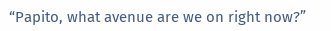“Papito, what avenue are we on right now?”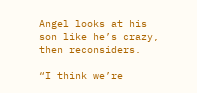Angel looks at his son like he’s crazy, then reconsiders.

“I think we’re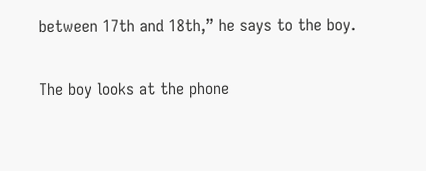between 17th and 18th,” he says to the boy.

The boy looks at the phone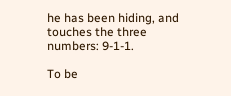he has been hiding, and touches the three numbers: 9-1-1.

To be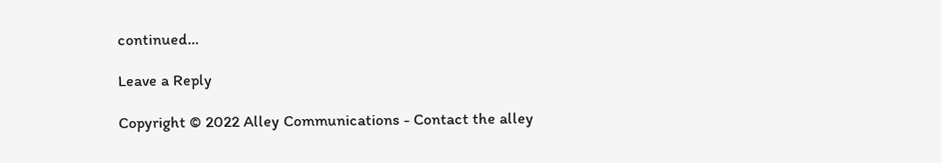continued…

Leave a Reply

Copyright © 2022 Alley Communications - Contact the alley